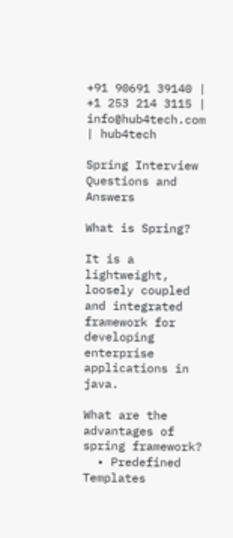+91 90691 39140 | +1 253 214 3115 | info@hub4tech.com | hub4tech

Spring Interview Questions and Answers

What is Spring?

It is a lightweight, loosely coupled and integrated framework for developing enterprise applications in java.

What are the advantages of spring framework?
  • Predefined Templates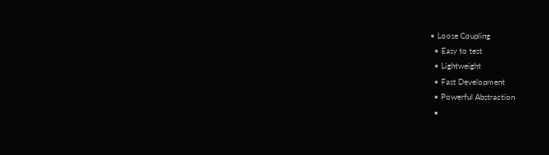• Loose Coupling
  • Easy to test
  • Lightweight
  • Fast Development
  • Powerful Abstraction
  •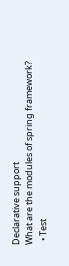Declarative support
What are the modules of spring framework?
  • Test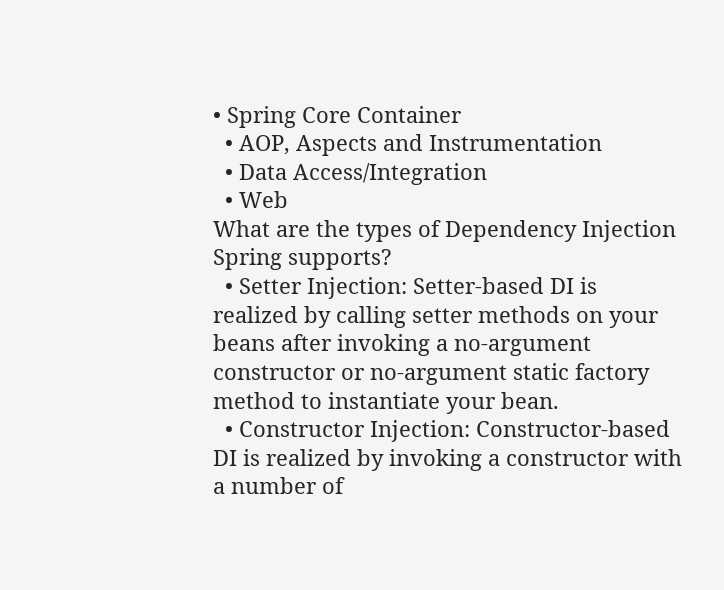• Spring Core Container
  • AOP, Aspects and Instrumentation
  • Data Access/Integration
  • Web
What are the types of Dependency Injection Spring supports?
  • Setter Injection: Setter-based DI is realized by calling setter methods on your beans after invoking a no-argument constructor or no-argument static factory method to instantiate your bean.
  • Constructor Injection: Constructor-based DI is realized by invoking a constructor with a number of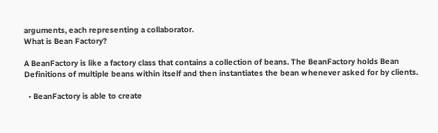arguments, each representing a collaborator.
What is Bean Factory?

A BeanFactory is like a factory class that contains a collection of beans. The BeanFactory holds Bean Definitions of multiple beans within itself and then instantiates the bean whenever asked for by clients.

  • BeanFactory is able to create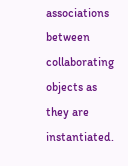associations between collaborating objects as they are instantiated.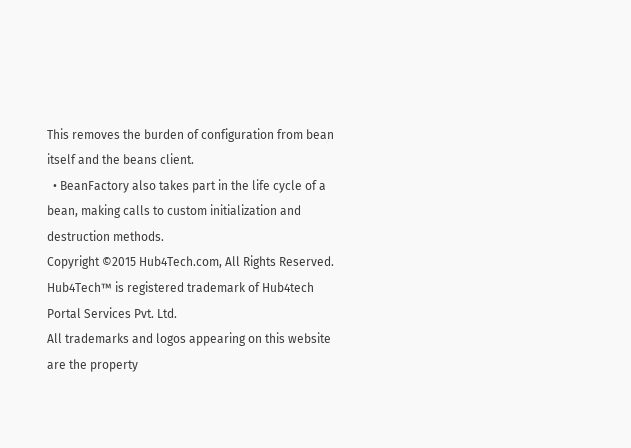This removes the burden of configuration from bean itself and the beans client.
  • BeanFactory also takes part in the life cycle of a bean, making calls to custom initialization and destruction methods.
Copyright ©2015 Hub4Tech.com, All Rights Reserved. Hub4Tech™ is registered trademark of Hub4tech Portal Services Pvt. Ltd.
All trademarks and logos appearing on this website are the property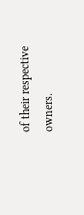of their respective owners.